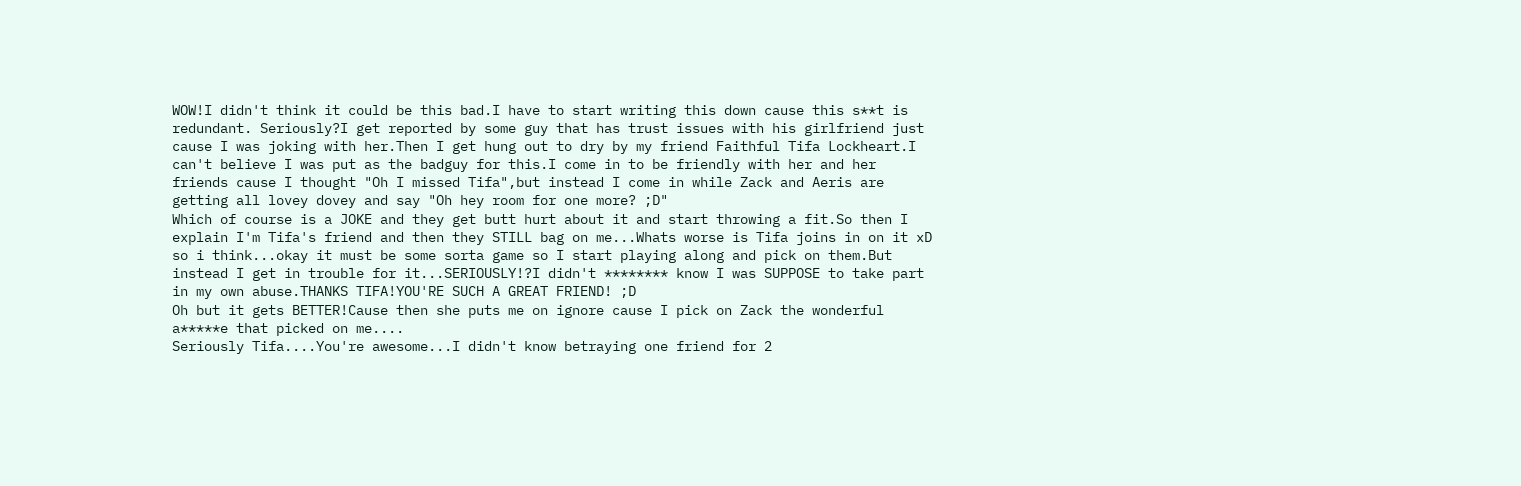WOW!I didn't think it could be this bad.I have to start writing this down cause this s**t is redundant. Seriously?I get reported by some guy that has trust issues with his girlfriend just cause I was joking with her.Then I get hung out to dry by my friend Faithful Tifa Lockheart.I can't believe I was put as the badguy for this.I come in to be friendly with her and her friends cause I thought "Oh I missed Tifa",but instead I come in while Zack and Aeris are getting all lovey dovey and say "Oh hey room for one more? ;D"
Which of course is a JOKE and they get butt hurt about it and start throwing a fit.So then I explain I'm Tifa's friend and then they STILL bag on me...Whats worse is Tifa joins in on it xD
so i think...okay it must be some sorta game so I start playing along and pick on them.But instead I get in trouble for it...SERIOUSLY!?I didn't ******** know I was SUPPOSE to take part in my own abuse.THANKS TIFA!YOU'RE SUCH A GREAT FRIEND! ;D
Oh but it gets BETTER!Cause then she puts me on ignore cause I pick on Zack the wonderful a*****e that picked on me....
Seriously Tifa....You're awesome...I didn't know betraying one friend for 2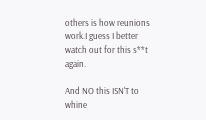others is how reunions work.I guess I better watch out for this s**t again.

And NO this ISN'T to whine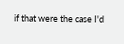if that were the case I'd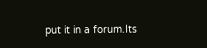put it in a forum.Its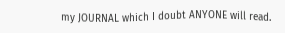my JOURNAL which I doubt ANYONE will read.